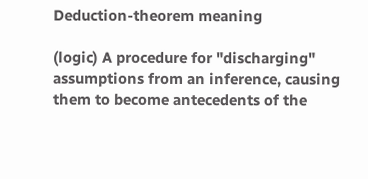Deduction-theorem meaning

(logic) A procedure for "discharging" assumptions from an inference, causing them to become antecedents of the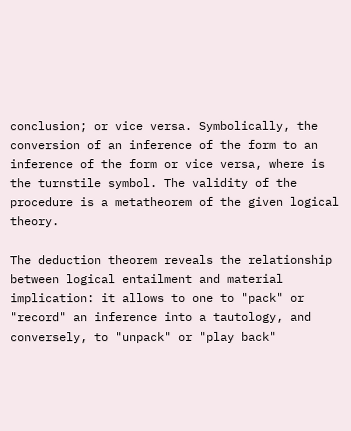conclusion; or vice versa. Symbolically, the conversion of an inference of the form to an inference of the form or vice versa, where is the turnstile symbol. The validity of the procedure is a metatheorem of the given logical theory.

The deduction theorem reveals the relationship between logical entailment and material implication: it allows to one to "pack" or "record" an inference into a tautology, and conversely, to "unpack" or "play back"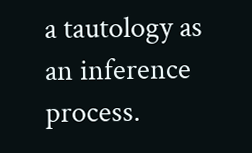a tautology as an inference process.